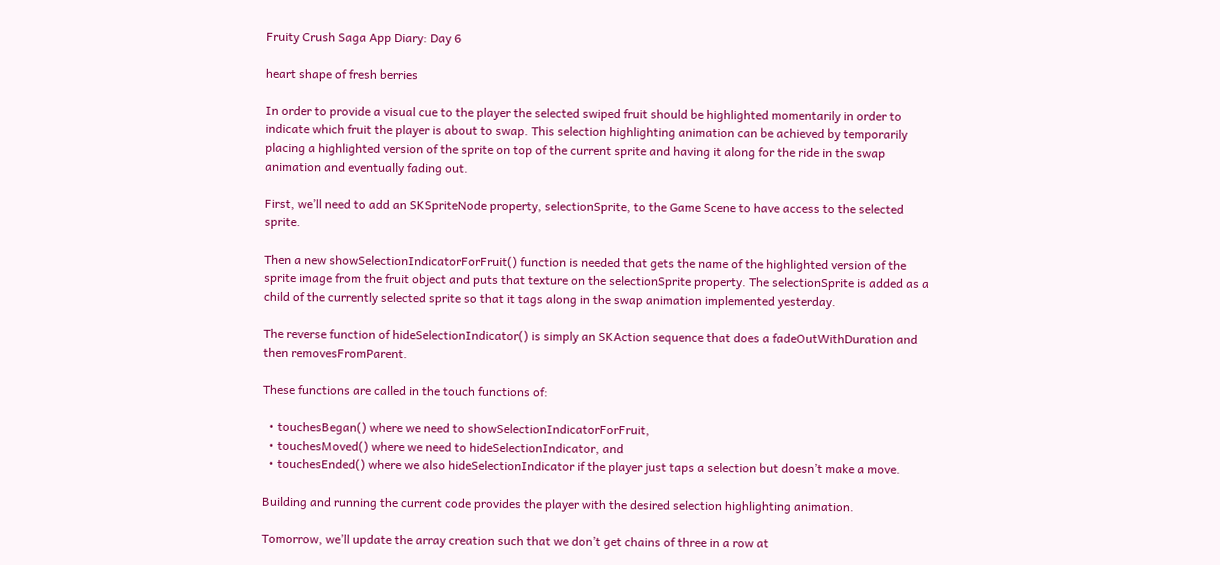Fruity Crush Saga App Diary: Day 6

heart shape of fresh berries

In order to provide a visual cue to the player the selected swiped fruit should be highlighted momentarily in order to indicate which fruit the player is about to swap. This selection highlighting animation can be achieved by temporarily placing a highlighted version of the sprite on top of the current sprite and having it along for the ride in the swap animation and eventually fading out.

First, we’ll need to add an SKSpriteNode property, selectionSprite, to the Game Scene to have access to the selected sprite.

Then a new showSelectionIndicatorForFruit() function is needed that gets the name of the highlighted version of the sprite image from the fruit object and puts that texture on the selectionSprite property. The selectionSprite is added as a child of the currently selected sprite so that it tags along in the swap animation implemented yesterday.

The reverse function of hideSelectionIndicator() is simply an SKAction sequence that does a fadeOutWithDuration and then removesFromParent.

These functions are called in the touch functions of:

  • touchesBegan() where we need to showSelectionIndicatorForFruit,
  • touchesMoved() where we need to hideSelectionIndicator, and
  • touchesEnded() where we also hideSelectionIndicator if the player just taps a selection but doesn’t make a move.

Building and running the current code provides the player with the desired selection highlighting animation.

Tomorrow, we’ll update the array creation such that we don’t get chains of three in a row at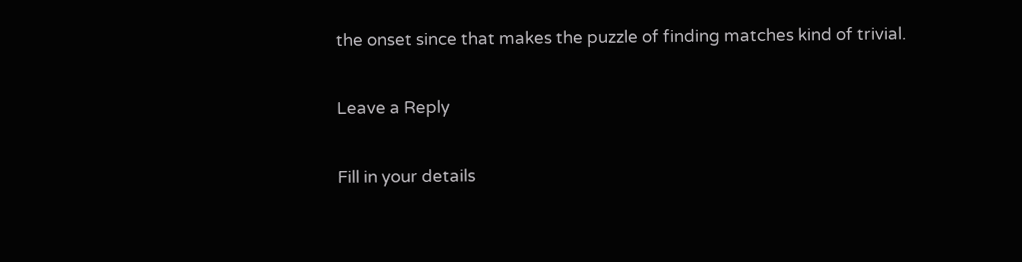the onset since that makes the puzzle of finding matches kind of trivial.

Leave a Reply

Fill in your details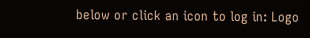below or click an icon to log in: Logo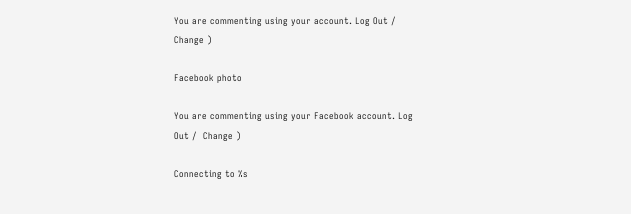You are commenting using your account. Log Out /  Change )

Facebook photo

You are commenting using your Facebook account. Log Out /  Change )

Connecting to %s